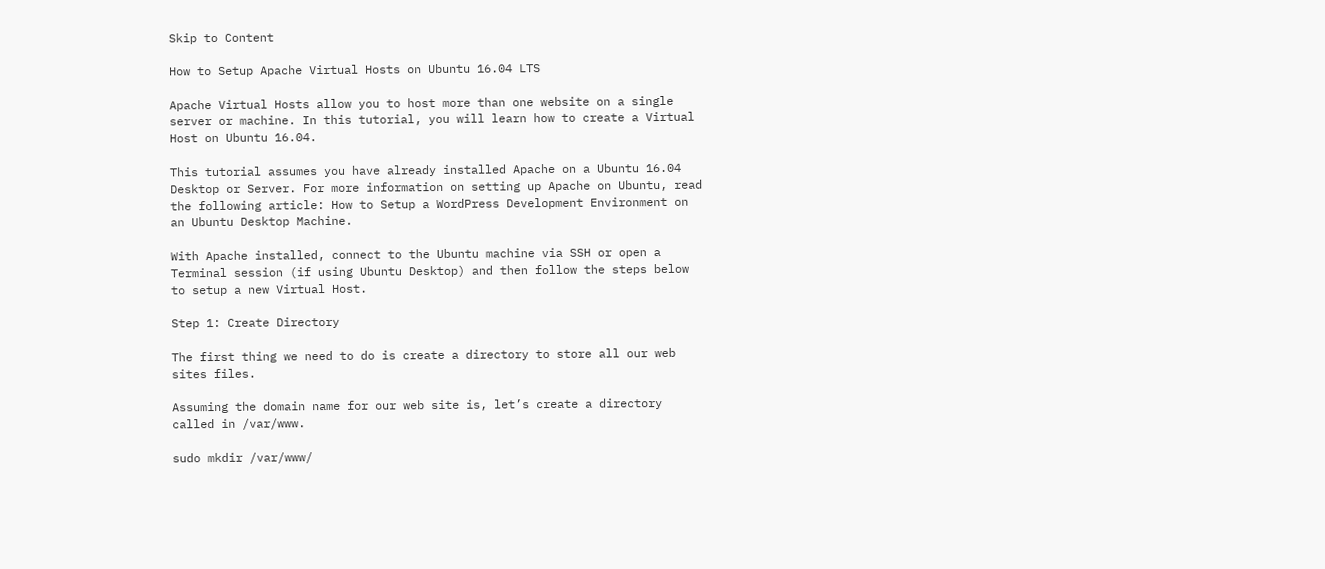Skip to Content

How to Setup Apache Virtual Hosts on Ubuntu 16.04 LTS

Apache Virtual Hosts allow you to host more than one website on a single server or machine. In this tutorial, you will learn how to create a Virtual Host on Ubuntu 16.04.

This tutorial assumes you have already installed Apache on a Ubuntu 16.04 Desktop or Server. For more information on setting up Apache on Ubuntu, read the following article: How to Setup a WordPress Development Environment on an Ubuntu Desktop Machine.

With Apache installed, connect to the Ubuntu machine via SSH or open a Terminal session (if using Ubuntu Desktop) and then follow the steps below to setup a new Virtual Host.

Step 1: Create Directory

The first thing we need to do is create a directory to store all our web sites files.

Assuming the domain name for our web site is, let’s create a directory called in /var/www.

sudo mkdir /var/www/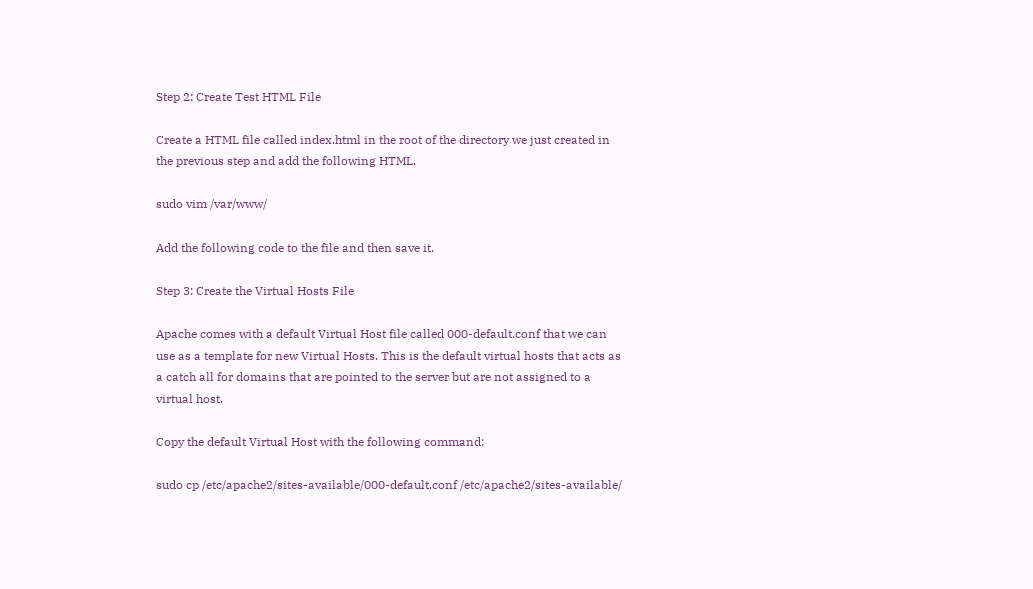Step 2: Create Test HTML File

Create a HTML file called index.html in the root of the directory we just created in the previous step and add the following HTML.

sudo vim /var/www/

Add the following code to the file and then save it.

Step 3: Create the Virtual Hosts File

Apache comes with a default Virtual Host file called 000-default.conf that we can use as a template for new Virtual Hosts. This is the default virtual hosts that acts as a catch all for domains that are pointed to the server but are not assigned to a virtual host.

Copy the default Virtual Host with the following command:

sudo cp /etc/apache2/sites-available/000-default.conf /etc/apache2/sites-available/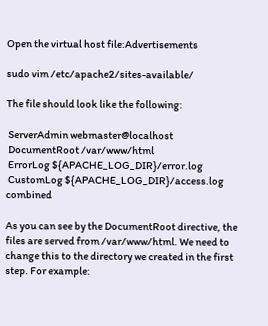Open the virtual host file:Advertisements

sudo vim /etc/apache2/sites-available/

The file should look like the following:

 ServerAdmin webmaster@localhost
 DocumentRoot /var/www/html
 ErrorLog ${APACHE_LOG_DIR}/error.log
 CustomLog ${APACHE_LOG_DIR}/access.log combined

As you can see by the DocumentRoot directive, the files are served from /var/www/html. We need to change this to the directory we created in the first step. For example: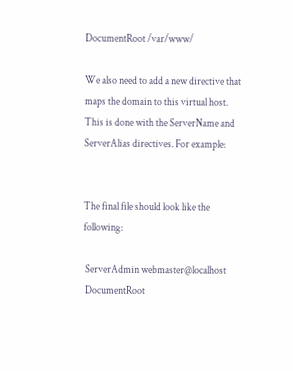DocumentRoot /var/www/

We also need to add a new directive that maps the domain to this virtual host. This is done with the ServerName and ServerAlias directives. For example:


The final file should look like the following:

 ServerAdmin webmaster@localhost
 DocumentRoot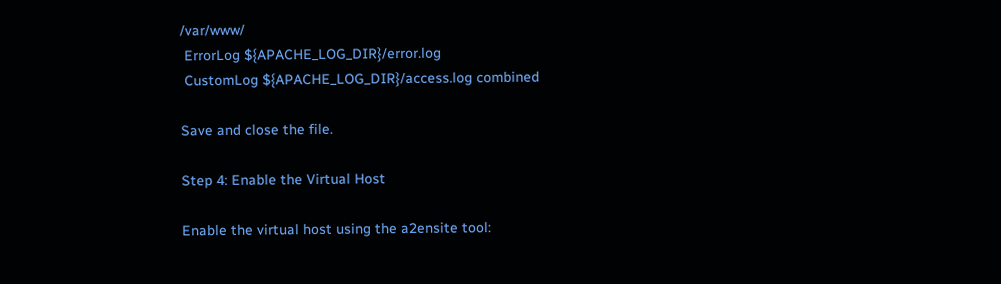/var/www/
 ErrorLog ${APACHE_LOG_DIR}/error.log
 CustomLog ${APACHE_LOG_DIR}/access.log combined

Save and close the file.

Step 4: Enable the Virtual Host

Enable the virtual host using the a2ensite tool: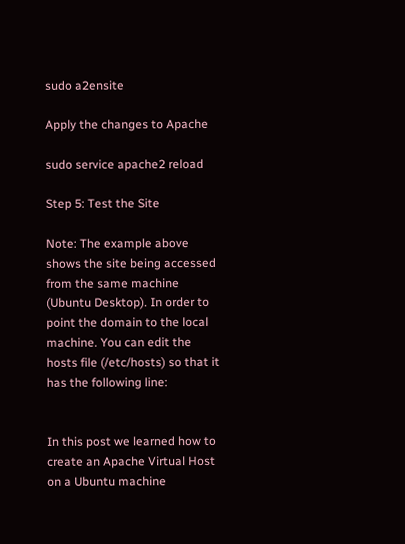sudo a2ensite

Apply the changes to Apache

sudo service apache2 reload

Step 5: Test the Site

Note: The example above shows the site being accessed from the same machine (Ubuntu Desktop). In order to point the domain to the local machine. You can edit the hosts file (/etc/hosts) so that it has the following line:


In this post we learned how to create an Apache Virtual Host on a Ubuntu machine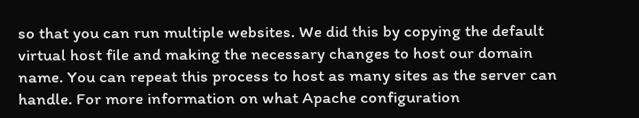so that you can run multiple websites. We did this by copying the default virtual host file and making the necessary changes to host our domain name. You can repeat this process to host as many sites as the server can handle. For more information on what Apache configuration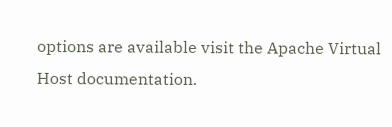options are available visit the Apache Virtual Host documentation.